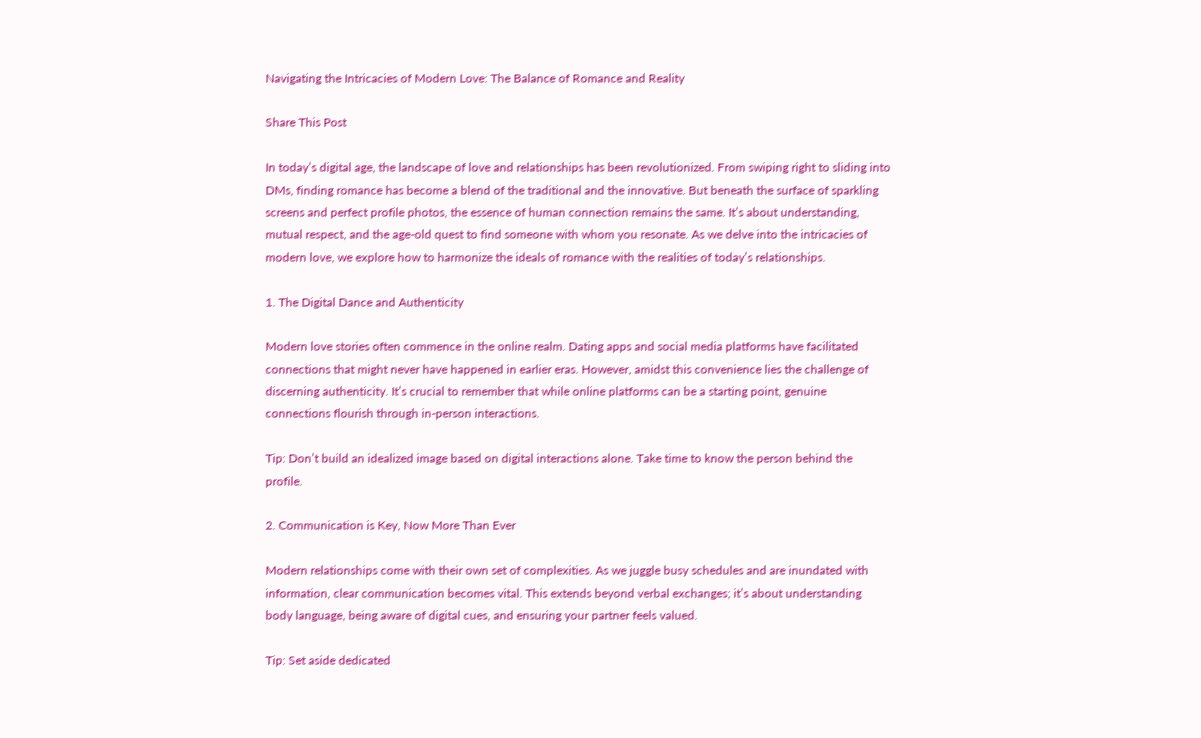Navigating the Intricacies of Modern Love: The Balance of Romance and Reality

Share This Post

In today’s digital age, the landscape of love and relationships has been revolutionized. From swiping right to sliding into DMs, finding romance has become a blend of the traditional and the innovative. But beneath the surface of sparkling screens and perfect profile photos, the essence of human connection remains the same. It’s about understanding, mutual respect, and the age-old quest to find someone with whom you resonate. As we delve into the intricacies of modern love, we explore how to harmonize the ideals of romance with the realities of today’s relationships.

1. The Digital Dance and Authenticity

Modern love stories often commence in the online realm. Dating apps and social media platforms have facilitated connections that might never have happened in earlier eras. However, amidst this convenience lies the challenge of discerning authenticity. It’s crucial to remember that while online platforms can be a starting point, genuine connections flourish through in-person interactions.

Tip: Don’t build an idealized image based on digital interactions alone. Take time to know the person behind the profile.

2. Communication is Key, Now More Than Ever

Modern relationships come with their own set of complexities. As we juggle busy schedules and are inundated with information, clear communication becomes vital. This extends beyond verbal exchanges; it’s about understanding body language, being aware of digital cues, and ensuring your partner feels valued.

Tip: Set aside dedicated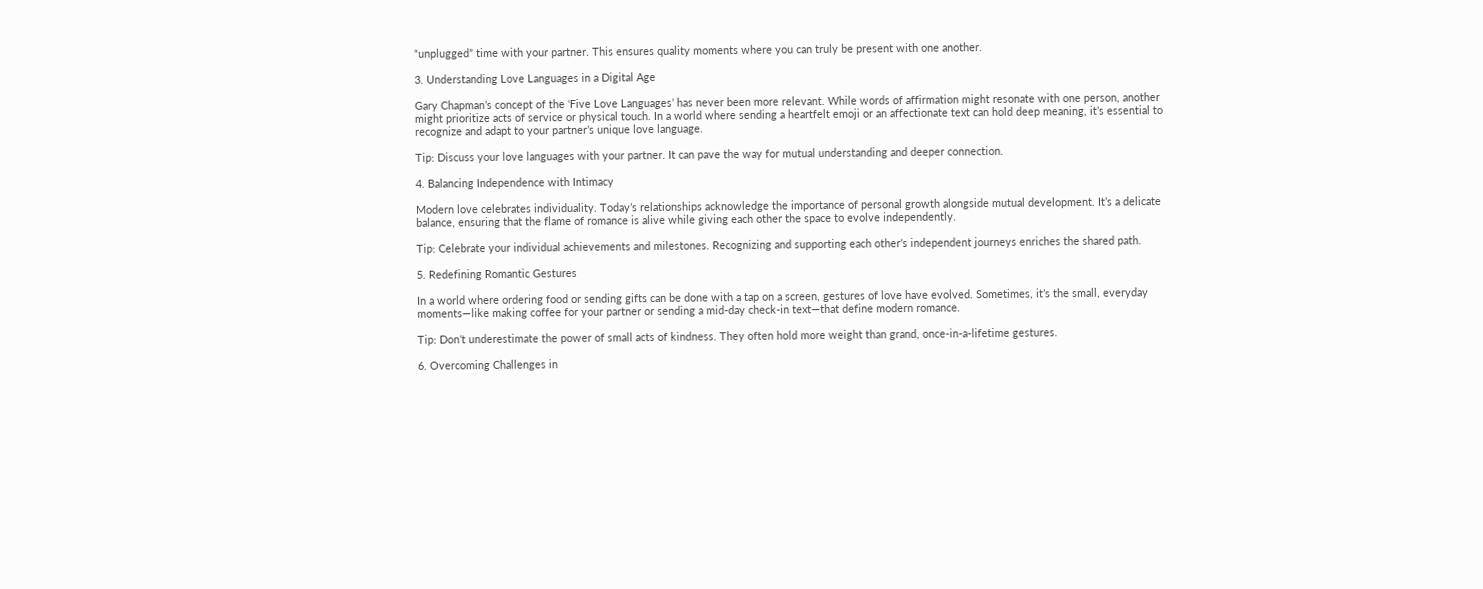“unplugged” time with your partner. This ensures quality moments where you can truly be present with one another.

3. Understanding Love Languages in a Digital Age

Gary Chapman’s concept of the ‘Five Love Languages’ has never been more relevant. While words of affirmation might resonate with one person, another might prioritize acts of service or physical touch. In a world where sending a heartfelt emoji or an affectionate text can hold deep meaning, it’s essential to recognize and adapt to your partner’s unique love language.

Tip: Discuss your love languages with your partner. It can pave the way for mutual understanding and deeper connection.

4. Balancing Independence with Intimacy

Modern love celebrates individuality. Today’s relationships acknowledge the importance of personal growth alongside mutual development. It’s a delicate balance, ensuring that the flame of romance is alive while giving each other the space to evolve independently.

Tip: Celebrate your individual achievements and milestones. Recognizing and supporting each other’s independent journeys enriches the shared path.

5. Redefining Romantic Gestures

In a world where ordering food or sending gifts can be done with a tap on a screen, gestures of love have evolved. Sometimes, it’s the small, everyday moments—like making coffee for your partner or sending a mid-day check-in text—that define modern romance.

Tip: Don’t underestimate the power of small acts of kindness. They often hold more weight than grand, once-in-a-lifetime gestures.

6. Overcoming Challenges in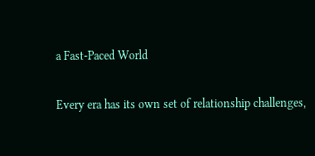a Fast-Paced World

Every era has its own set of relationship challenges,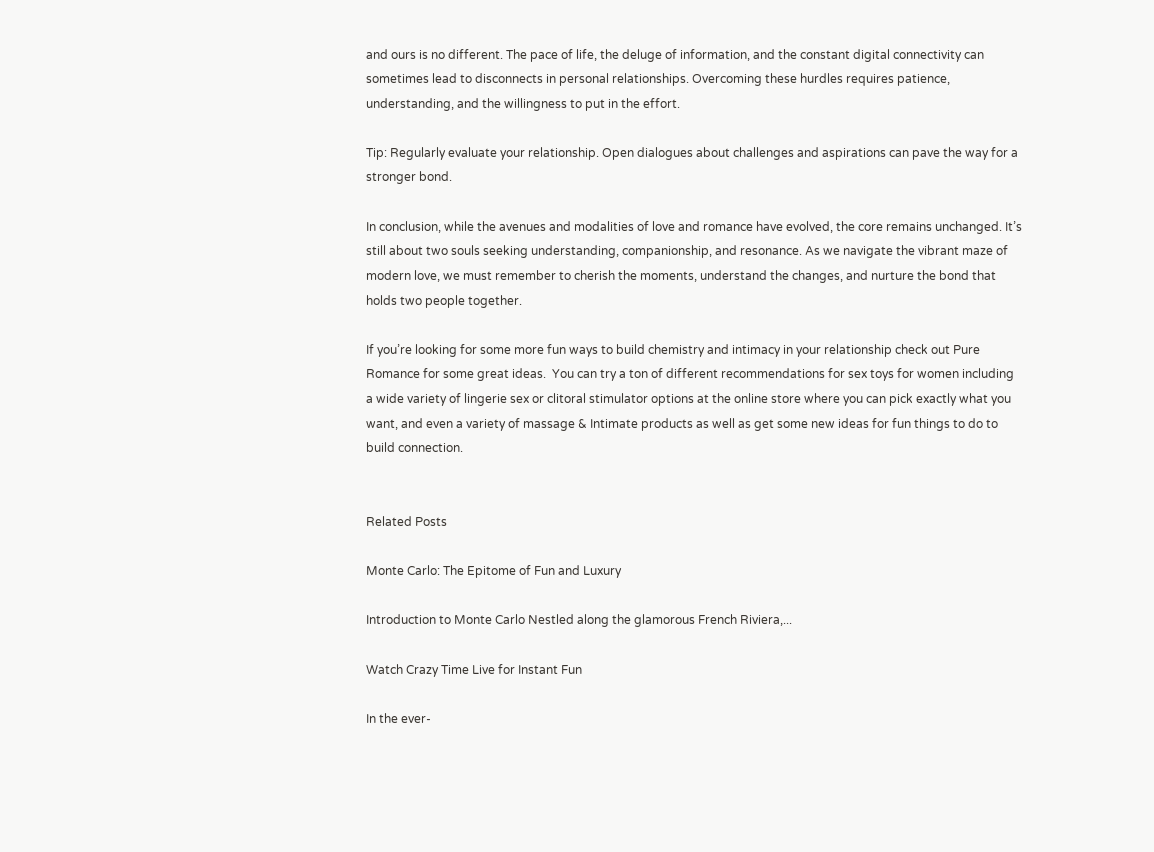and ours is no different. The pace of life, the deluge of information, and the constant digital connectivity can sometimes lead to disconnects in personal relationships. Overcoming these hurdles requires patience, understanding, and the willingness to put in the effort.

Tip: Regularly evaluate your relationship. Open dialogues about challenges and aspirations can pave the way for a stronger bond.

In conclusion, while the avenues and modalities of love and romance have evolved, the core remains unchanged. It’s still about two souls seeking understanding, companionship, and resonance. As we navigate the vibrant maze of modern love, we must remember to cherish the moments, understand the changes, and nurture the bond that holds two people together.

If you’re looking for some more fun ways to build chemistry and intimacy in your relationship check out Pure Romance for some great ideas.  You can try a ton of different recommendations for sex toys for women including a wide variety of lingerie sex or clitoral stimulator options at the online store where you can pick exactly what you want, and even a variety of massage & Intimate products as well as get some new ideas for fun things to do to build connection.


Related Posts

Monte Carlo: The Epitome of Fun and Luxury

Introduction to Monte Carlo Nestled along the glamorous French Riviera,...

Watch Crazy Time Live for Instant Fun

In the ever-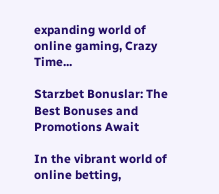expanding world of online gaming, Crazy Time...

Starzbet Bonuslar: The Best Bonuses and Promotions Await

In the vibrant world of online betting,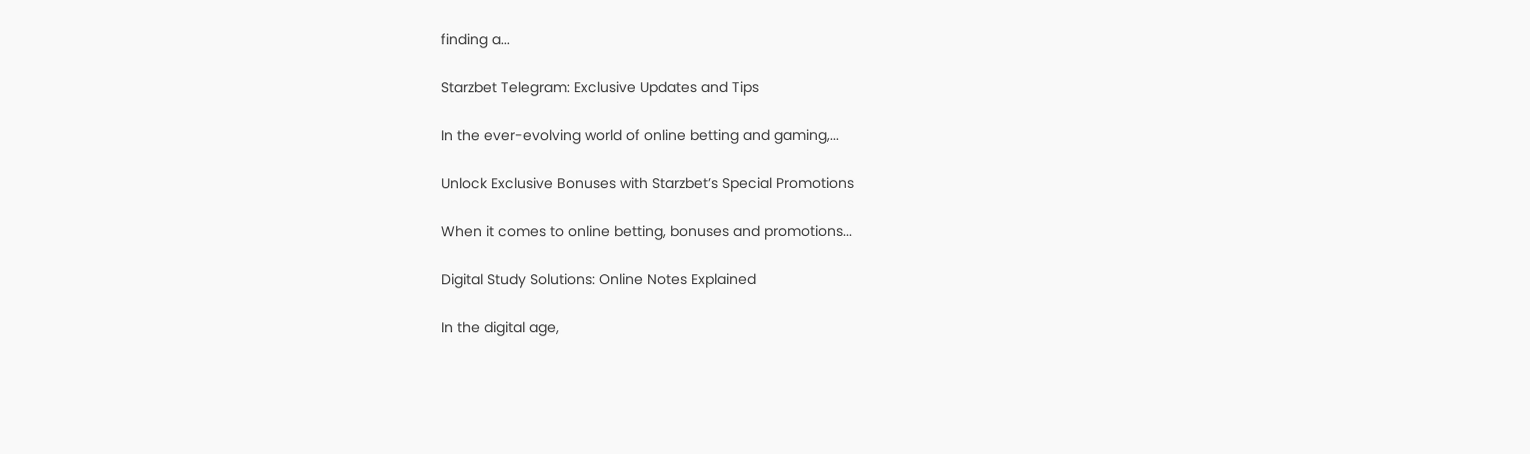finding a...

Starzbet Telegram: Exclusive Updates and Tips

In the ever-evolving world of online betting and gaming,...

Unlock Exclusive Bonuses with Starzbet’s Special Promotions

When it comes to online betting, bonuses and promotions...

Digital Study Solutions: Online Notes Explained

In the digital age,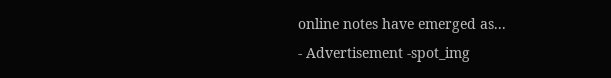online notes have emerged as...
- Advertisement -spot_img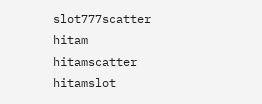slot777scatter hitam hitamscatter hitamslot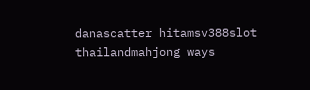danascatter hitamsv388slot thailandmahjong ways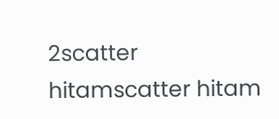2scatter hitamscatter hitam